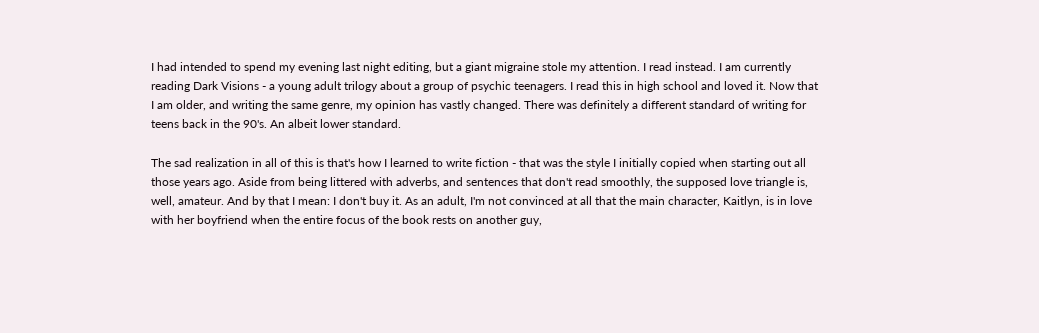I had intended to spend my evening last night editing, but a giant migraine stole my attention. I read instead. I am currently reading Dark Visions - a young adult trilogy about a group of psychic teenagers. I read this in high school and loved it. Now that I am older, and writing the same genre, my opinion has vastly changed. There was definitely a different standard of writing for teens back in the 90's. An albeit lower standard.

The sad realization in all of this is that's how I learned to write fiction - that was the style I initially copied when starting out all those years ago. Aside from being littered with adverbs, and sentences that don't read smoothly, the supposed love triangle is, well, amateur. And by that I mean: I don't buy it. As an adult, I'm not convinced at all that the main character, Kaitlyn, is in love with her boyfriend when the entire focus of the book rests on another guy,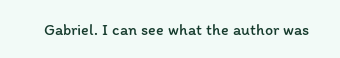Gabriel. I can see what the author was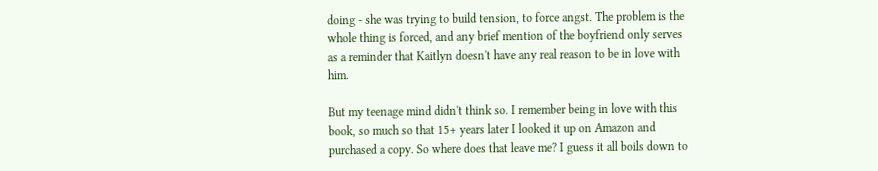doing - she was trying to build tension, to force angst. The problem is the whole thing is forced, and any brief mention of the boyfriend only serves as a reminder that Kaitlyn doesn't have any real reason to be in love with him.

But my teenage mind didn't think so. I remember being in love with this book, so much so that 15+ years later I looked it up on Amazon and purchased a copy. So where does that leave me? I guess it all boils down to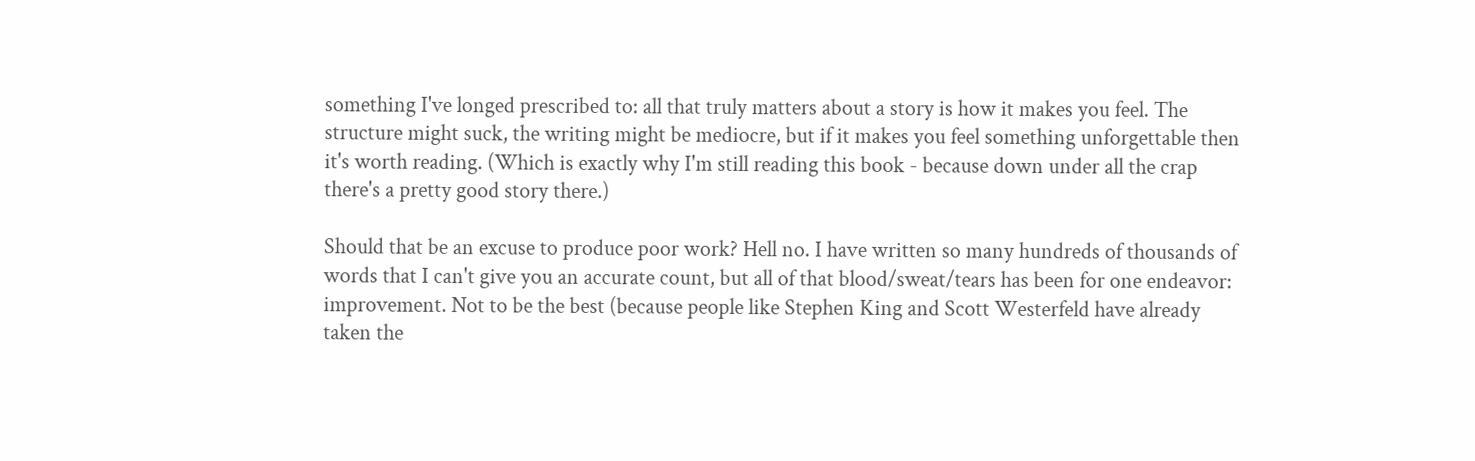something I've longed prescribed to: all that truly matters about a story is how it makes you feel. The structure might suck, the writing might be mediocre, but if it makes you feel something unforgettable then it's worth reading. (Which is exactly why I'm still reading this book - because down under all the crap there's a pretty good story there.)

Should that be an excuse to produce poor work? Hell no. I have written so many hundreds of thousands of words that I can't give you an accurate count, but all of that blood/sweat/tears has been for one endeavor: improvement. Not to be the best (because people like Stephen King and Scott Westerfeld have already taken the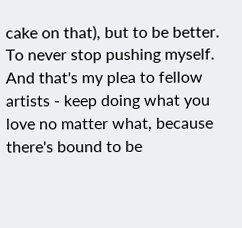cake on that), but to be better. To never stop pushing myself. And that's my plea to fellow artists - keep doing what you love no matter what, because there's bound to be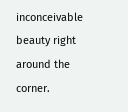inconceivable beauty right around the corner.